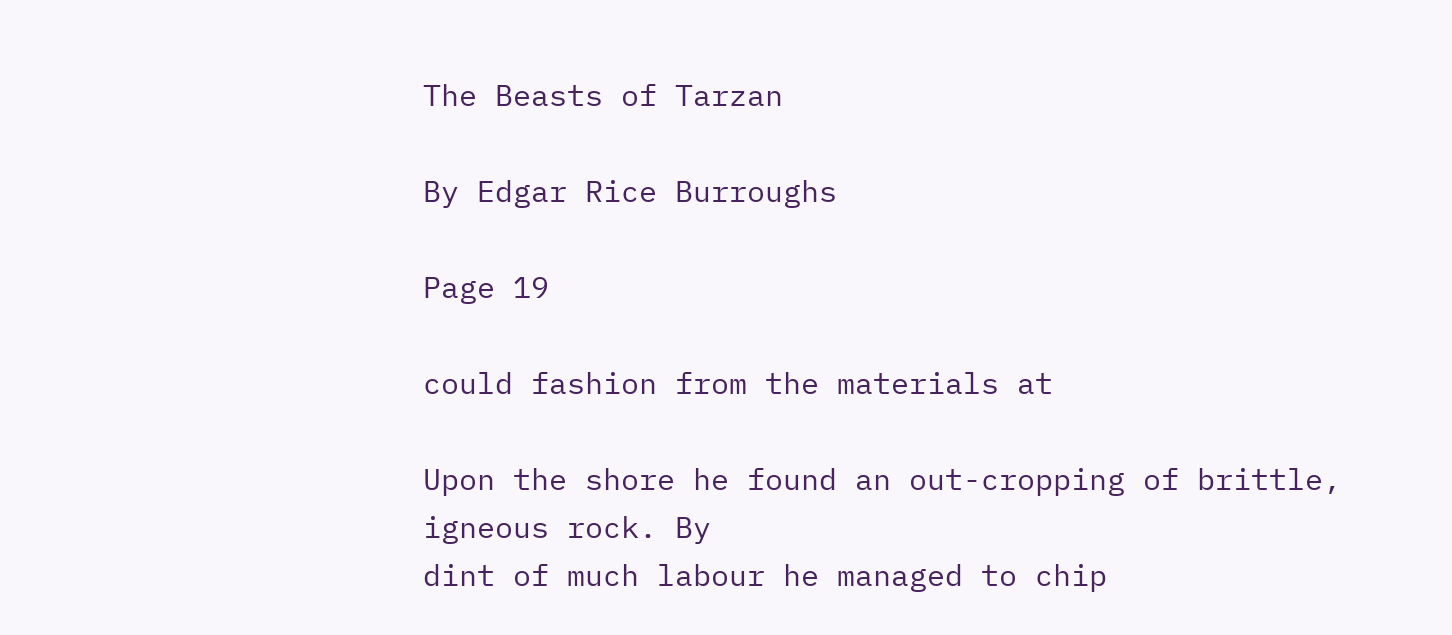The Beasts of Tarzan

By Edgar Rice Burroughs

Page 19

could fashion from the materials at

Upon the shore he found an out-cropping of brittle, igneous rock. By
dint of much labour he managed to chip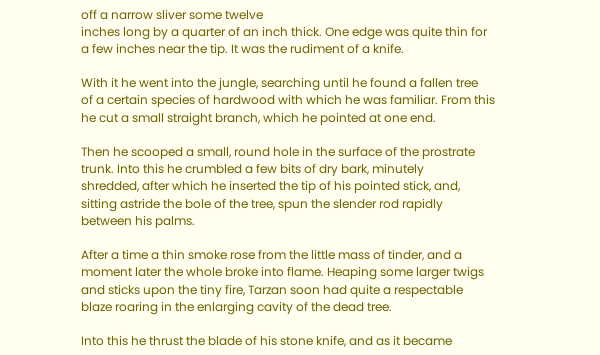off a narrow sliver some twelve
inches long by a quarter of an inch thick. One edge was quite thin for
a few inches near the tip. It was the rudiment of a knife.

With it he went into the jungle, searching until he found a fallen tree
of a certain species of hardwood with which he was familiar. From this
he cut a small straight branch, which he pointed at one end.

Then he scooped a small, round hole in the surface of the prostrate
trunk. Into this he crumbled a few bits of dry bark, minutely
shredded, after which he inserted the tip of his pointed stick, and,
sitting astride the bole of the tree, spun the slender rod rapidly
between his palms.

After a time a thin smoke rose from the little mass of tinder, and a
moment later the whole broke into flame. Heaping some larger twigs
and sticks upon the tiny fire, Tarzan soon had quite a respectable
blaze roaring in the enlarging cavity of the dead tree.

Into this he thrust the blade of his stone knife, and as it became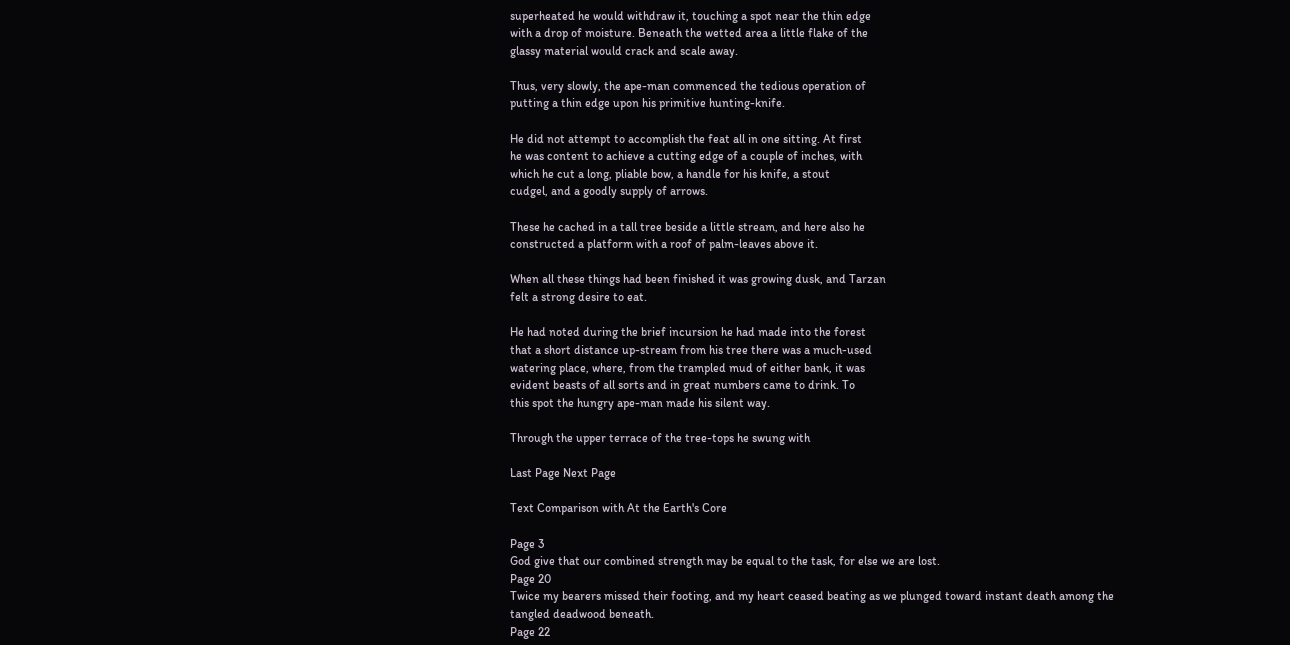superheated he would withdraw it, touching a spot near the thin edge
with a drop of moisture. Beneath the wetted area a little flake of the
glassy material would crack and scale away.

Thus, very slowly, the ape-man commenced the tedious operation of
putting a thin edge upon his primitive hunting-knife.

He did not attempt to accomplish the feat all in one sitting. At first
he was content to achieve a cutting edge of a couple of inches, with
which he cut a long, pliable bow, a handle for his knife, a stout
cudgel, and a goodly supply of arrows.

These he cached in a tall tree beside a little stream, and here also he
constructed a platform with a roof of palm-leaves above it.

When all these things had been finished it was growing dusk, and Tarzan
felt a strong desire to eat.

He had noted during the brief incursion he had made into the forest
that a short distance up-stream from his tree there was a much-used
watering place, where, from the trampled mud of either bank, it was
evident beasts of all sorts and in great numbers came to drink. To
this spot the hungry ape-man made his silent way.

Through the upper terrace of the tree-tops he swung with

Last Page Next Page

Text Comparison with At the Earth's Core

Page 3
God give that our combined strength may be equal to the task, for else we are lost.
Page 20
Twice my bearers missed their footing, and my heart ceased beating as we plunged toward instant death among the tangled deadwood beneath.
Page 22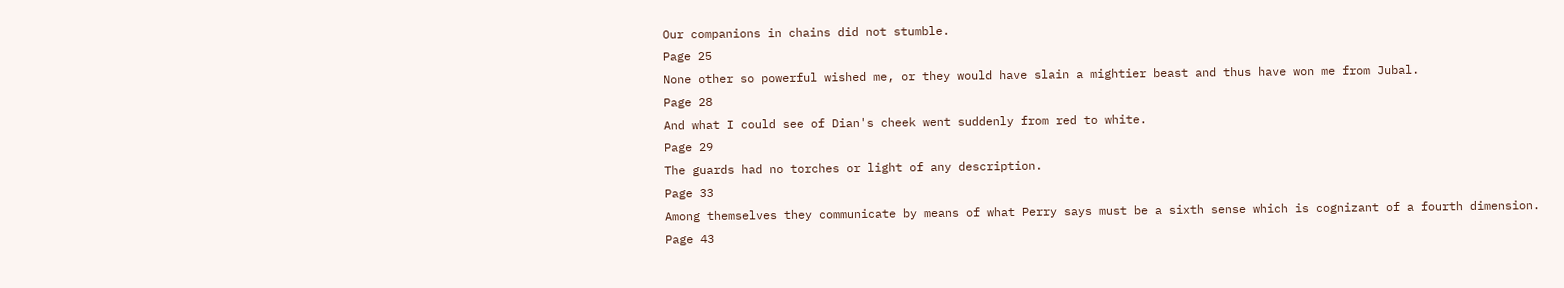Our companions in chains did not stumble.
Page 25
None other so powerful wished me, or they would have slain a mightier beast and thus have won me from Jubal.
Page 28
And what I could see of Dian's cheek went suddenly from red to white.
Page 29
The guards had no torches or light of any description.
Page 33
Among themselves they communicate by means of what Perry says must be a sixth sense which is cognizant of a fourth dimension.
Page 43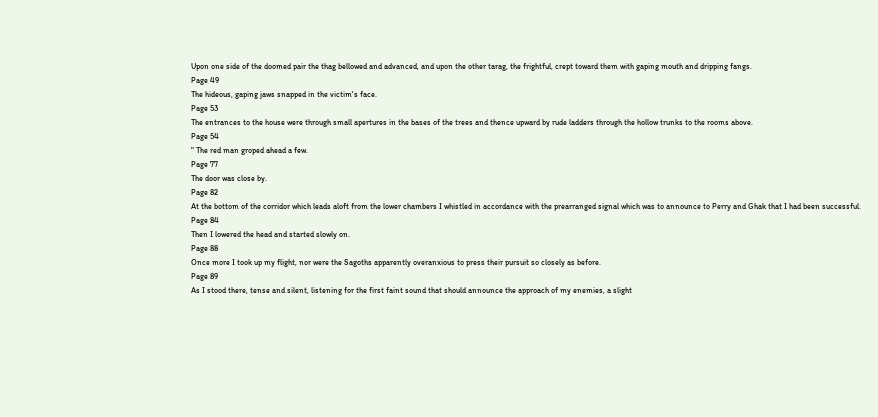Upon one side of the doomed pair the thag bellowed and advanced, and upon the other tarag, the frightful, crept toward them with gaping mouth and dripping fangs.
Page 49
The hideous, gaping jaws snapped in the victim's face.
Page 53
The entrances to the house were through small apertures in the bases of the trees and thence upward by rude ladders through the hollow trunks to the rooms above.
Page 54
" The red man groped ahead a few.
Page 77
The door was close by.
Page 82
At the bottom of the corridor which leads aloft from the lower chambers I whistled in accordance with the prearranged signal which was to announce to Perry and Ghak that I had been successful.
Page 84
Then I lowered the head and started slowly on.
Page 88
Once more I took up my flight, nor were the Sagoths apparently overanxious to press their pursuit so closely as before.
Page 89
As I stood there, tense and silent, listening for the first faint sound that should announce the approach of my enemies, a slight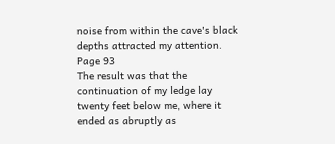noise from within the cave's black depths attracted my attention.
Page 93
The result was that the continuation of my ledge lay twenty feet below me, where it ended as abruptly as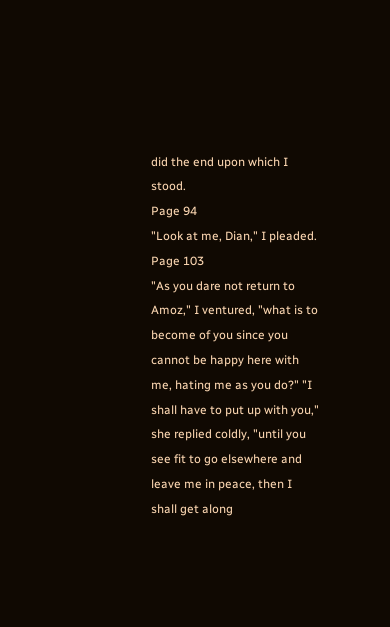did the end upon which I stood.
Page 94
"Look at me, Dian," I pleaded.
Page 103
"As you dare not return to Amoz," I ventured, "what is to become of you since you cannot be happy here with me, hating me as you do?" "I shall have to put up with you," she replied coldly, "until you see fit to go elsewhere and leave me in peace, then I shall get along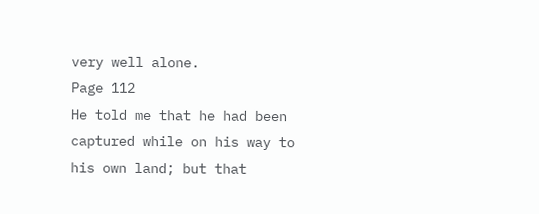very well alone.
Page 112
He told me that he had been captured while on his way to his own land; but that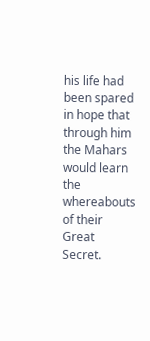his life had been spared in hope that through him the Mahars would learn the whereabouts of their Great Secret.